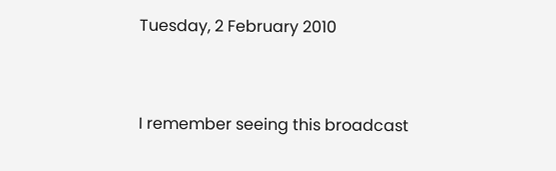Tuesday, 2 February 2010


I remember seeing this broadcast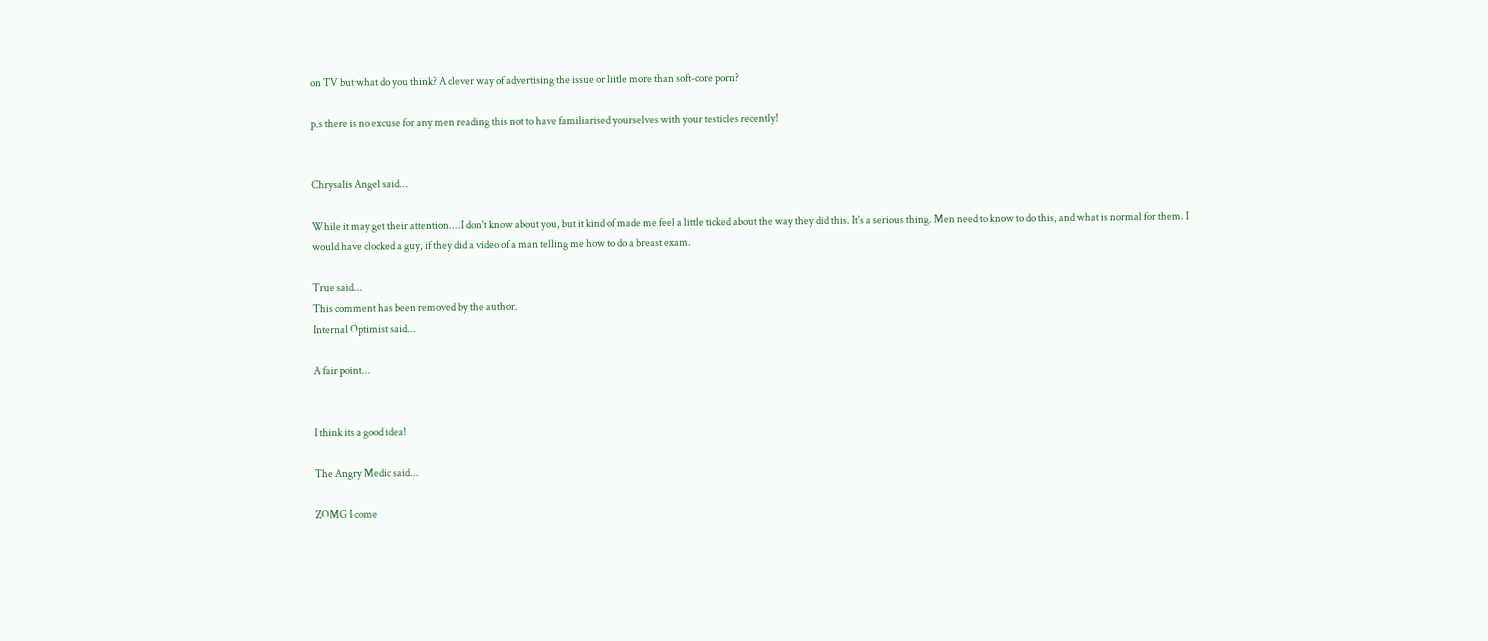on TV but what do you think? A clever way of advertising the issue or liitle more than soft-core porn?

p.s there is no excuse for any men reading this not to have familiarised yourselves with your testicles recently!


Chrysalis Angel said...

While it may get their attention....I don't know about you, but it kind of made me feel a little ticked about the way they did this. It's a serious thing. Men need to know to do this, and what is normal for them. I would have clocked a guy, if they did a video of a man telling me how to do a breast exam.

True said...
This comment has been removed by the author.
Internal Optimist said...

A fair point...


I think its a good idea!

The Angry Medic said...

ZOMG I come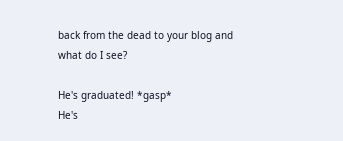back from the dead to your blog and what do I see?

He's graduated! *gasp*
He's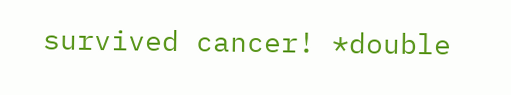survived cancer! *double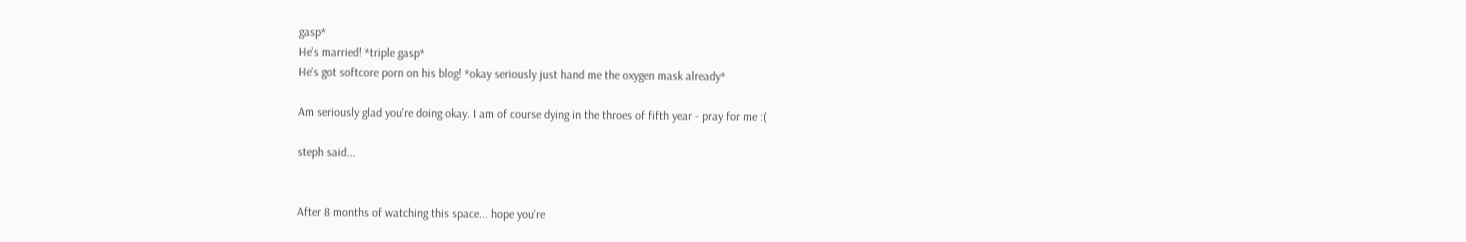gasp*
He's married! *triple gasp*
He's got softcore porn on his blog! *okay seriously just hand me the oxygen mask already*

Am seriously glad you're doing okay. I am of course dying in the throes of fifth year - pray for me :(

steph said...


After 8 months of watching this space... hope you're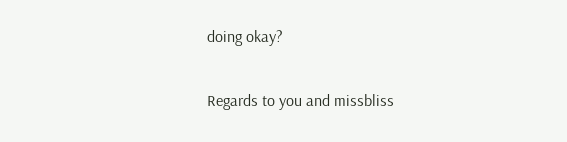doing okay?

Regards to you and missbliss